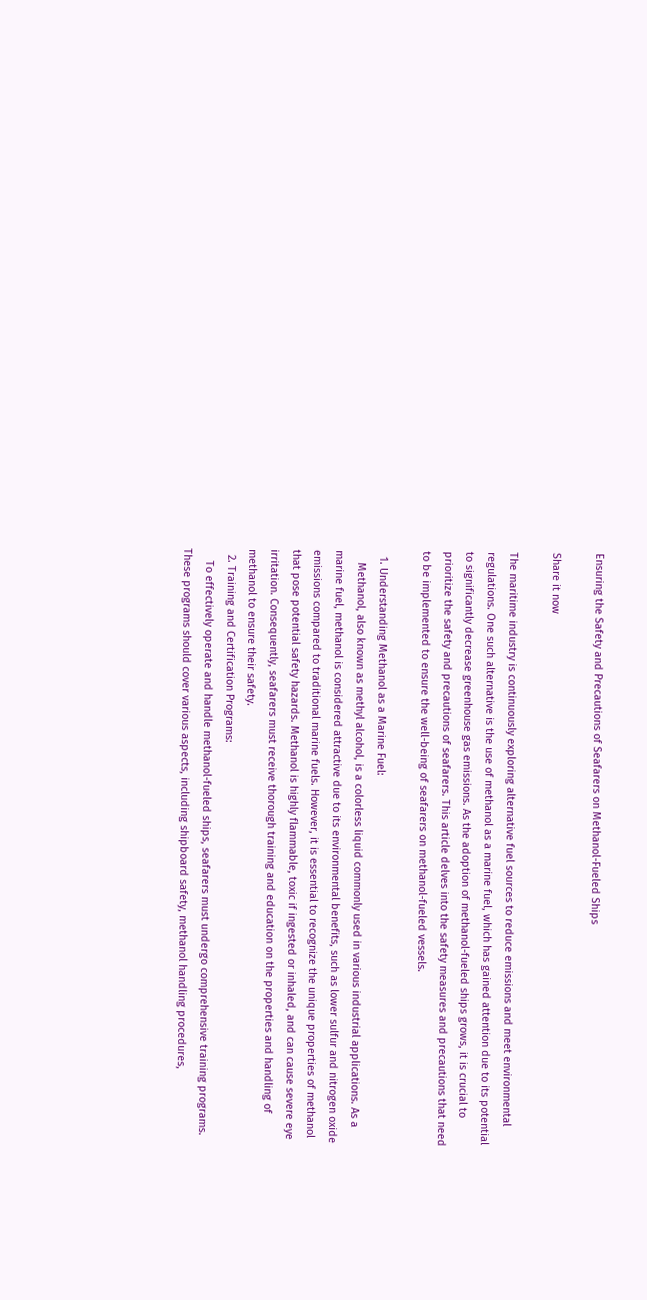Ensuring the Safety and Precautions of Seafarers on Methanol-Fueled Ships

Share it now

The maritime industry is continuously exploring alternative fuel sources to reduce emissions and meet environmental regulations. One such alternative is the use of methanol as a marine fuel, which has gained attention due to its potential to significantly decrease greenhouse gas emissions. As the adoption of methanol-fueled ships grows, it is crucial to prioritize the safety and precautions of seafarers. This article delves into the safety measures and precautions that need to be implemented to ensure the well-being of seafarers on methanol-fueled vessels.

  1. Understanding Methanol as a Marine Fuel:
    Methanol, also known as methyl alcohol, is a colorless liquid commonly used in various industrial applications. As a marine fuel, methanol is considered attractive due to its environmental benefits, such as lower sulfur and nitrogen oxide emissions compared to traditional marine fuels. However, it is essential to recognize the unique properties of methanol that pose potential safety hazards. Methanol is highly flammable, toxic if ingested or inhaled, and can cause severe eye irritation. Consequently, seafarers must receive thorough training and education on the properties and handling of methanol to ensure their safety.
  2. Training and Certification Programs:
    To effectively operate and handle methanol-fueled ships, seafarers must undergo comprehensive training programs. These programs should cover various aspects, including shipboard safety, methanol handling procedures,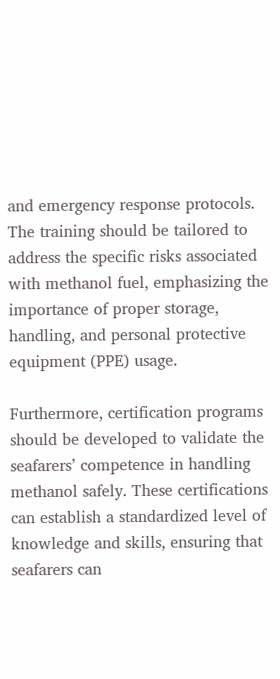and emergency response protocols. The training should be tailored to address the specific risks associated with methanol fuel, emphasizing the importance of proper storage, handling, and personal protective equipment (PPE) usage.

Furthermore, certification programs should be developed to validate the seafarers’ competence in handling methanol safely. These certifications can establish a standardized level of knowledge and skills, ensuring that seafarers can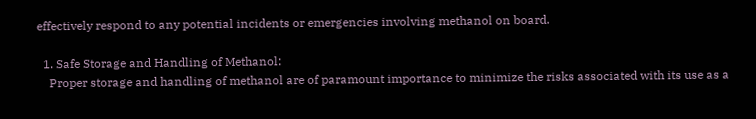effectively respond to any potential incidents or emergencies involving methanol on board.

  1. Safe Storage and Handling of Methanol:
    Proper storage and handling of methanol are of paramount importance to minimize the risks associated with its use as a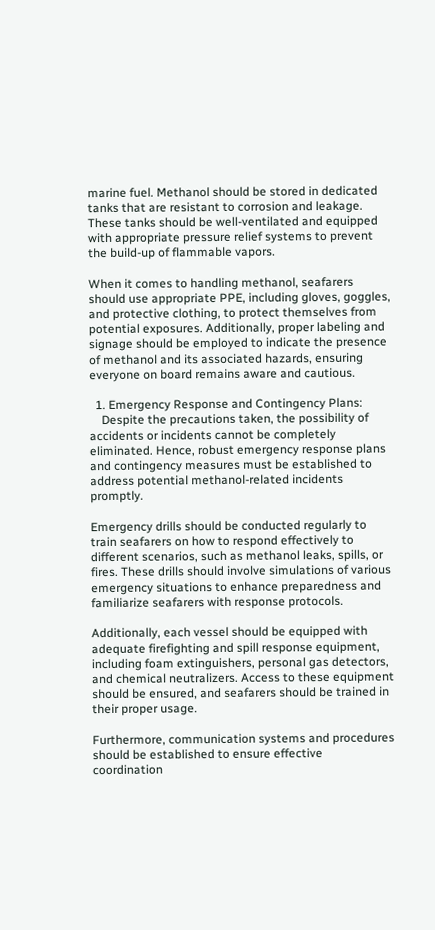marine fuel. Methanol should be stored in dedicated tanks that are resistant to corrosion and leakage. These tanks should be well-ventilated and equipped with appropriate pressure relief systems to prevent the build-up of flammable vapors.

When it comes to handling methanol, seafarers should use appropriate PPE, including gloves, goggles, and protective clothing, to protect themselves from potential exposures. Additionally, proper labeling and signage should be employed to indicate the presence of methanol and its associated hazards, ensuring everyone on board remains aware and cautious.

  1. Emergency Response and Contingency Plans:
    Despite the precautions taken, the possibility of accidents or incidents cannot be completely eliminated. Hence, robust emergency response plans and contingency measures must be established to address potential methanol-related incidents promptly.

Emergency drills should be conducted regularly to train seafarers on how to respond effectively to different scenarios, such as methanol leaks, spills, or fires. These drills should involve simulations of various emergency situations to enhance preparedness and familiarize seafarers with response protocols.

Additionally, each vessel should be equipped with adequate firefighting and spill response equipment, including foam extinguishers, personal gas detectors, and chemical neutralizers. Access to these equipment should be ensured, and seafarers should be trained in their proper usage.

Furthermore, communication systems and procedures should be established to ensure effective coordination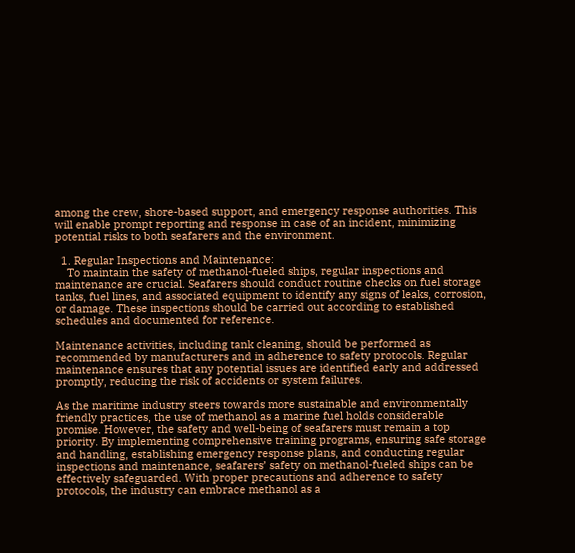among the crew, shore-based support, and emergency response authorities. This will enable prompt reporting and response in case of an incident, minimizing potential risks to both seafarers and the environment.

  1. Regular Inspections and Maintenance:
    To maintain the safety of methanol-fueled ships, regular inspections and maintenance are crucial. Seafarers should conduct routine checks on fuel storage tanks, fuel lines, and associated equipment to identify any signs of leaks, corrosion, or damage. These inspections should be carried out according to established schedules and documented for reference.

Maintenance activities, including tank cleaning, should be performed as recommended by manufacturers and in adherence to safety protocols. Regular maintenance ensures that any potential issues are identified early and addressed promptly, reducing the risk of accidents or system failures.

As the maritime industry steers towards more sustainable and environmentally friendly practices, the use of methanol as a marine fuel holds considerable promise. However, the safety and well-being of seafarers must remain a top priority. By implementing comprehensive training programs, ensuring safe storage and handling, establishing emergency response plans, and conducting regular inspections and maintenance, seafarers’ safety on methanol-fueled ships can be effectively safeguarded. With proper precautions and adherence to safety protocols, the industry can embrace methanol as a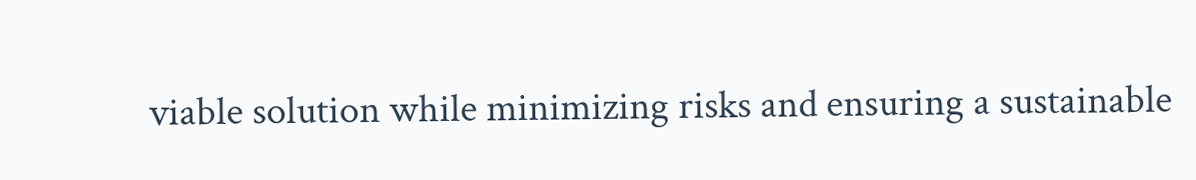viable solution while minimizing risks and ensuring a sustainable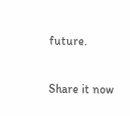future.

Share it now